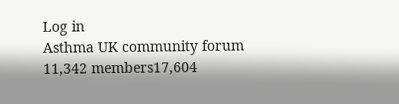Log in
Asthma UK community forum
11,342 members17,604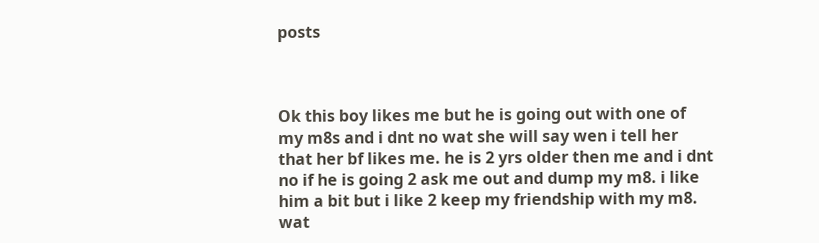posts



Ok this boy likes me but he is going out with one of my m8s and i dnt no wat she will say wen i tell her that her bf likes me. he is 2 yrs older then me and i dnt no if he is going 2 ask me out and dump my m8. i like him a bit but i like 2 keep my friendship with my m8. wat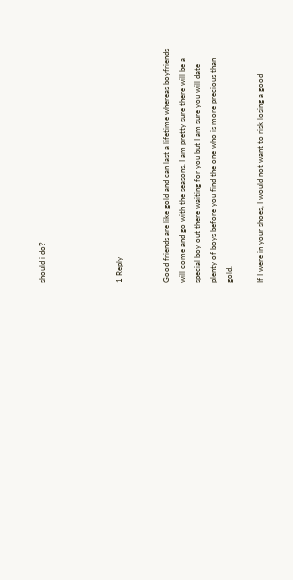should i do?




1 Reply


Good friends are like gold and can last a lifetime whereas boyfriends will come and go with the seasons. I am pretty sure there will be a special boy out there waiting for you but I am sure you will date plenty of boys before you find the one who is more precious than gold.

If I were in your shoes, I would not want to risk losing a good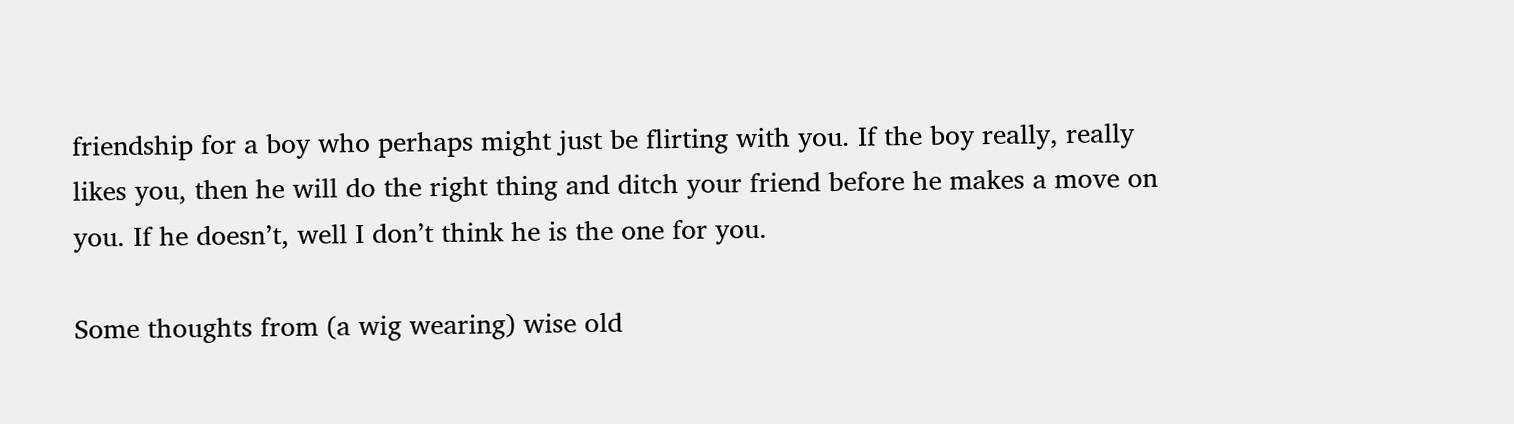friendship for a boy who perhaps might just be flirting with you. If the boy really, really likes you, then he will do the right thing and ditch your friend before he makes a move on you. If he doesn’t, well I don’t think he is the one for you.

Some thoughts from (a wig wearing) wise old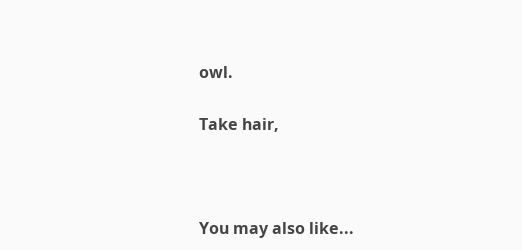owl.

Take hair,



You may also like...